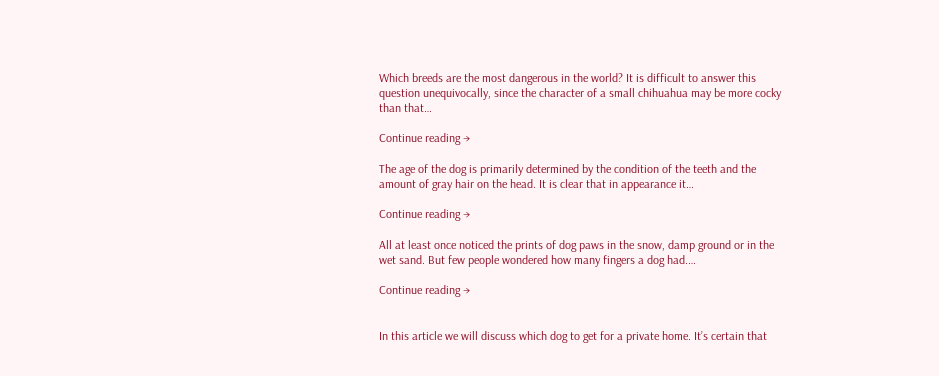Which breeds are the most dangerous in the world? It is difficult to answer this question unequivocally, since the character of a small chihuahua may be more cocky than that…

Continue reading →

The age of the dog is primarily determined by the condition of the teeth and the amount of gray hair on the head. It is clear that in appearance it…

Continue reading →

All at least once noticed the prints of dog paws in the snow, damp ground or in the wet sand. But few people wondered how many fingers a dog had.…

Continue reading →


In this article we will discuss which dog to get for a private home. It’s certain that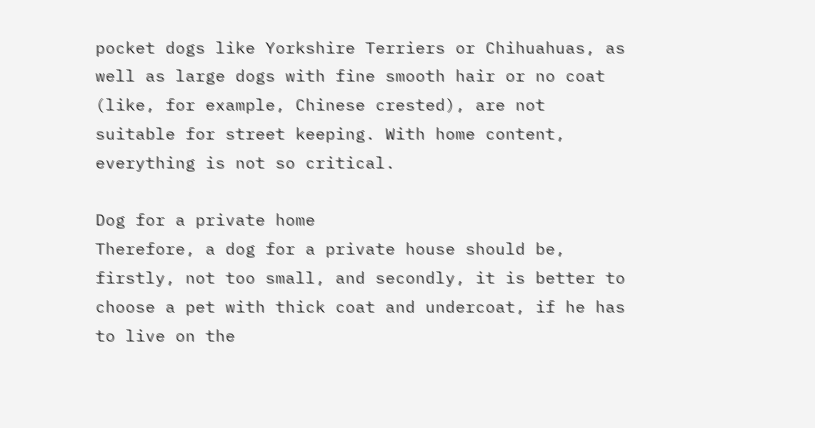pocket dogs like Yorkshire Terriers or Chihuahuas, as well as large dogs with fine smooth hair or no coat (like, for example, Chinese crested), are not suitable for street keeping. With home content, everything is not so critical.

Dog for a private home
Therefore, a dog for a private house should be, firstly, not too small, and secondly, it is better to choose a pet with thick coat and undercoat, if he has to live on the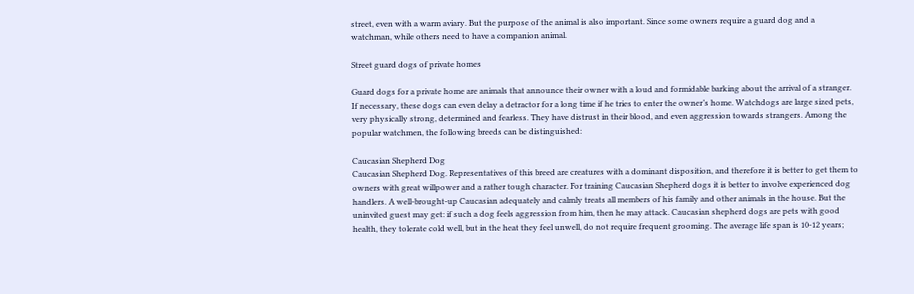street, even with a warm aviary. But the purpose of the animal is also important. Since some owners require a guard dog and a watchman, while others need to have a companion animal.

Street guard dogs of private homes

Guard dogs for a private home are animals that announce their owner with a loud and formidable barking about the arrival of a stranger. If necessary, these dogs can even delay a detractor for a long time if he tries to enter the owner’s home. Watchdogs are large sized pets, very physically strong, determined and fearless. They have distrust in their blood, and even aggression towards strangers. Among the popular watchmen, the following breeds can be distinguished:

Caucasian Shepherd Dog
Caucasian Shepherd Dog. Representatives of this breed are creatures with a dominant disposition, and therefore it is better to get them to owners with great willpower and a rather tough character. For training Caucasian Shepherd dogs it is better to involve experienced dog handlers. A well-brought-up Caucasian adequately and calmly treats all members of his family and other animals in the house. But the uninvited guest may get: if such a dog feels aggression from him, then he may attack. Caucasian shepherd dogs are pets with good health, they tolerate cold well, but in the heat they feel unwell, do not require frequent grooming. The average life span is 10-12 years;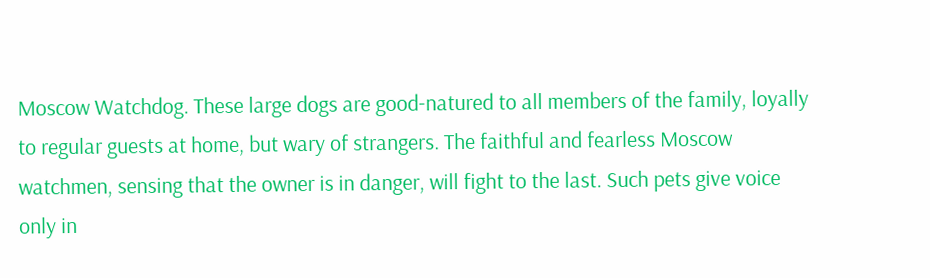Moscow Watchdog. These large dogs are good-natured to all members of the family, loyally to regular guests at home, but wary of strangers. The faithful and fearless Moscow watchmen, sensing that the owner is in danger, will fight to the last. Such pets give voice only in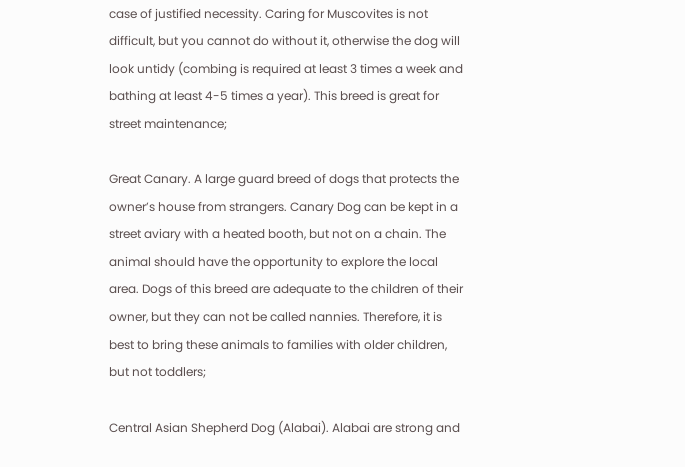case of justified necessity. Caring for Muscovites is not difficult, but you cannot do without it, otherwise the dog will look untidy (combing is required at least 3 times a week and bathing at least 4-5 times a year). This breed is great for street maintenance;

Great Canary. A large guard breed of dogs that protects the owner’s house from strangers. Canary Dog can be kept in a street aviary with a heated booth, but not on a chain. The animal should have the opportunity to explore the local area. Dogs of this breed are adequate to the children of their owner, but they can not be called nannies. Therefore, it is best to bring these animals to families with older children, but not toddlers;

Central Asian Shepherd Dog (Alabai). Alabai are strong and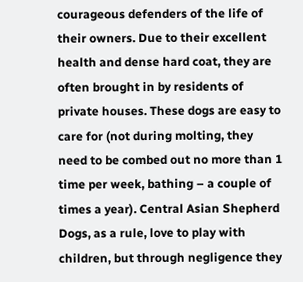courageous defenders of the life of their owners. Due to their excellent health and dense hard coat, they are often brought in by residents of private houses. These dogs are easy to care for (not during molting, they need to be combed out no more than 1 time per week, bathing – a couple of times a year). Central Asian Shepherd Dogs, as a rule, love to play with children, but through negligence they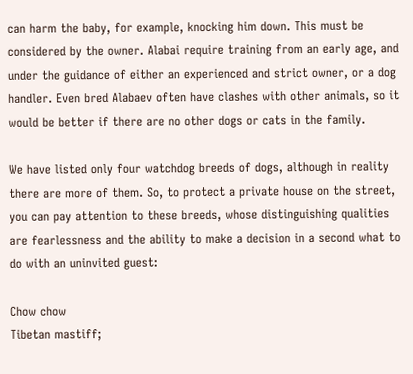can harm the baby, for example, knocking him down. This must be considered by the owner. Alabai require training from an early age, and under the guidance of either an experienced and strict owner, or a dog handler. Even bred Alabaev often have clashes with other animals, so it would be better if there are no other dogs or cats in the family.

We have listed only four watchdog breeds of dogs, although in reality there are more of them. So, to protect a private house on the street, you can pay attention to these breeds, whose distinguishing qualities are fearlessness and the ability to make a decision in a second what to do with an uninvited guest:

Chow chow
Tibetan mastiff;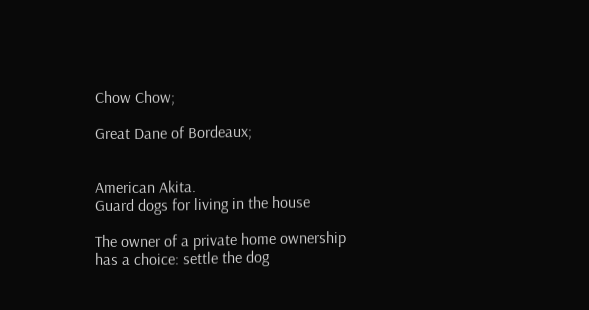Chow Chow;

Great Dane of Bordeaux;


American Akita.
Guard dogs for living in the house

The owner of a private home ownership has a choice: settle the dog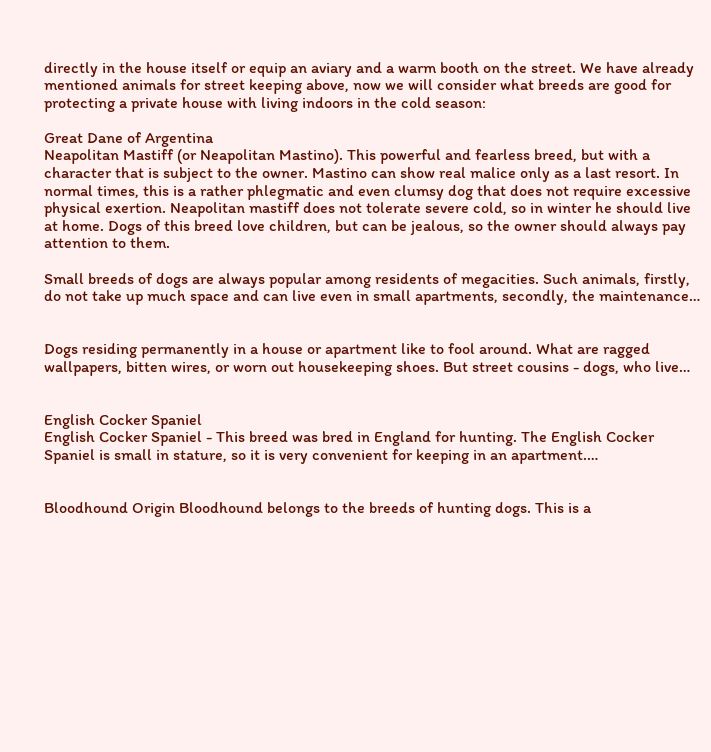directly in the house itself or equip an aviary and a warm booth on the street. We have already mentioned animals for street keeping above, now we will consider what breeds are good for protecting a private house with living indoors in the cold season:

Great Dane of Argentina
Neapolitan Mastiff (or Neapolitan Mastino). This powerful and fearless breed, but with a character that is subject to the owner. Mastino can show real malice only as a last resort. In normal times, this is a rather phlegmatic and even clumsy dog that does not require excessive physical exertion. Neapolitan mastiff does not tolerate severe cold, so in winter he should live at home. Dogs of this breed love children, but can be jealous, so the owner should always pay attention to them.

Small breeds of dogs are always popular among residents of megacities. Such animals, firstly, do not take up much space and can live even in small apartments, secondly, the maintenance…


Dogs residing permanently in a house or apartment like to fool around. What are ragged wallpapers, bitten wires, or worn out housekeeping shoes. But street cousins - dogs, who live…


English Cocker Spaniel
English Cocker Spaniel - This breed was bred in England for hunting. The English Cocker Spaniel is small in stature, so it is very convenient for keeping in an apartment.…


Bloodhound Origin Bloodhound belongs to the breeds of hunting dogs. This is a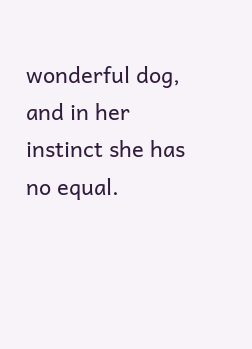wonderful dog, and in her instinct she has no equal.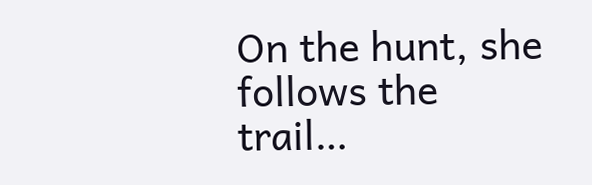On the hunt, she follows the trail…